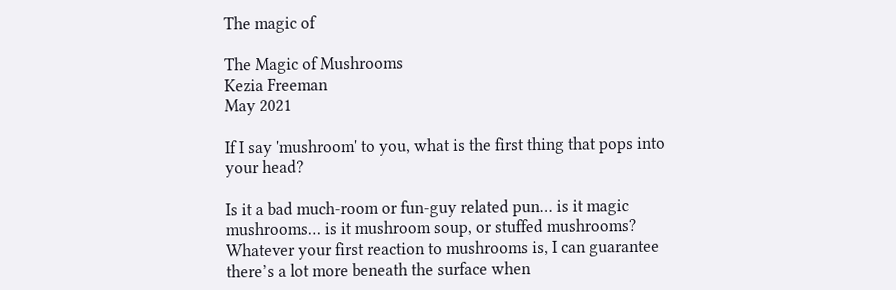The magic of

The Magic of Mushrooms
Kezia Freeman
May 2021

If I say 'mushroom' to you, what is the first thing that pops into your head?

Is it a bad much-room or fun-guy related pun… is it magic mushrooms… is it mushroom soup, or stuffed mushrooms? Whatever your first reaction to mushrooms is, I can guarantee there’s a lot more beneath the surface when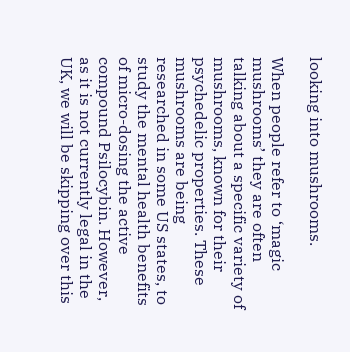looking into mushrooms.

When people refer to ‘magic mushrooms’ they are often talking about a specific variety of mushrooms, known for their psychedelic properties. These mushrooms are being researched in some US states, to study the mental health benefits of micro-dosing the active compound Psilocybin. However, as it is not currently legal in the UK, we will be skipping over this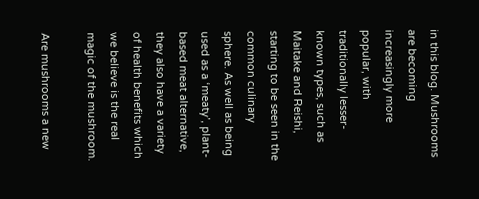in this blog. Mushrooms are becoming increasingly more popular, with traditionally lesser-known types, such as Maitake and Reishi, starting to be seen in the common culinary sphere. As well as being used as a ‘meaty’, plant-based meat alternative, they also have a variety of health benefits which we believe is the real magic of the mushroom.

Are mushrooms a new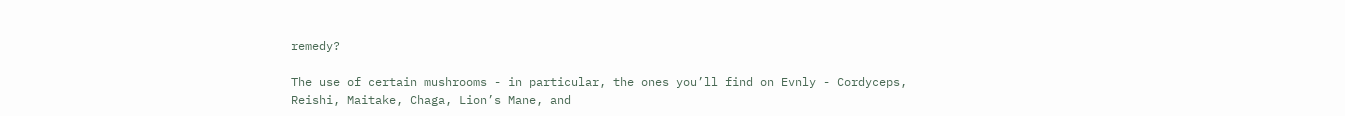remedy?

The use of certain mushrooms - in particular, the ones you’ll find on Evnly - Cordyceps, Reishi, Maitake, Chaga, Lion’s Mane, and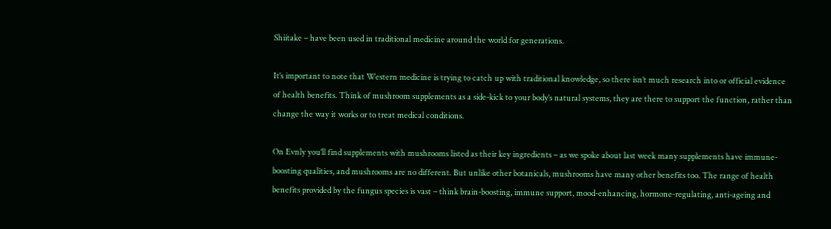Shiitake – have been used in traditional medicine around the world for generations.

It’s important to note that Western medicine is trying to catch up with traditional knowledge, so there isn’t much research into or official evidence of health benefits. Think of mushroom supplements as a side-kick to your body’s natural systems, they are there to support the function, rather than change the way it works or to treat medical conditions.

On Evnly you’ll find supplements with mushrooms listed as their key ingredients – as we spoke about last week many supplements have immune-boosting qualities, and mushrooms are no different. But unlike other botanicals, mushrooms have many other benefits too. The range of health benefits provided by the fungus species is vast – think brain-boosting, immune support, mood-enhancing, hormone-regulating, anti-ageing and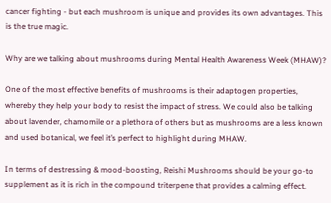cancer fighting - but each mushroom is unique and provides its own advantages. This is the true magic.

Why are we talking about mushrooms during Mental Health Awareness Week (MHAW)?

One of the most effective benefits of mushrooms is their adaptogen properties, whereby they help your body to resist the impact of stress. We could also be talking about lavender, chamomile or a plethora of others but as mushrooms are a less known and used botanical, we feel it’s perfect to highlight during MHAW.

In terms of destressing & mood-boosting, Reishi Mushrooms should be your go-to supplement as it is rich in the compound triterpene that provides a calming effect.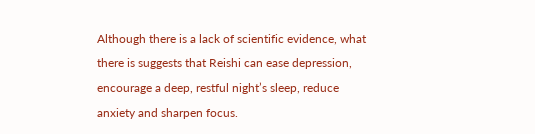Although there is a lack of scientific evidence, what there is suggests that Reishi can ease depression, encourage a deep, restful night’s sleep, reduce anxiety and sharpen focus.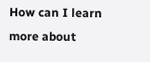How can I learn more about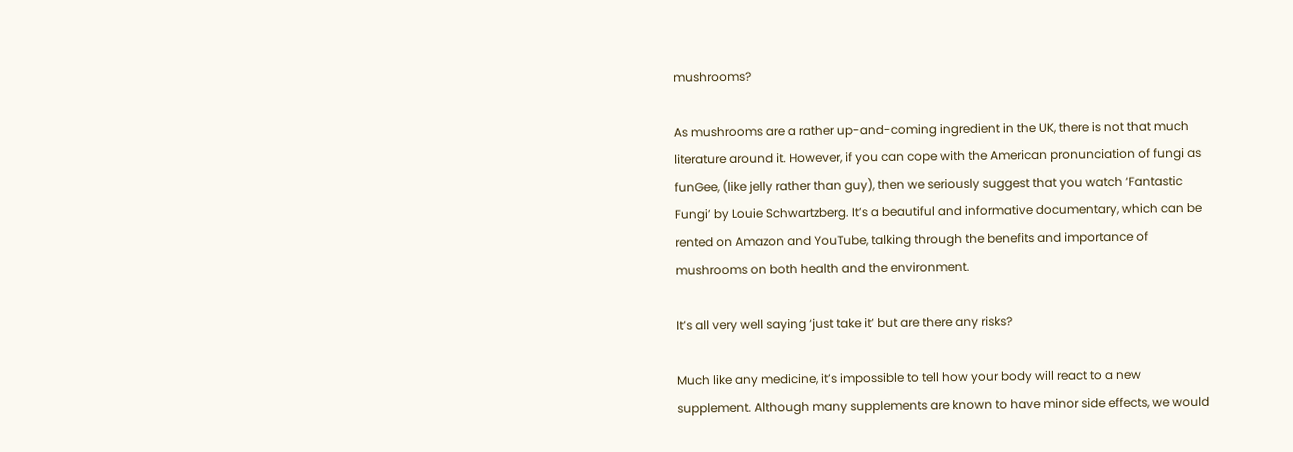mushrooms?

As mushrooms are a rather up-and-coming ingredient in the UK, there is not that much literature around it. However, if you can cope with the American pronunciation of fungi as funGee, (like jelly rather than guy), then we seriously suggest that you watch ‘Fantastic Fungi’ by Louie Schwartzberg. It’s a beautiful and informative documentary, which can be rented on Amazon and YouTube, talking through the benefits and importance of mushrooms on both health and the environment.

It’s all very well saying ‘just take it’ but are there any risks?

Much like any medicine, it’s impossible to tell how your body will react to a new supplement. Although many supplements are known to have minor side effects, we would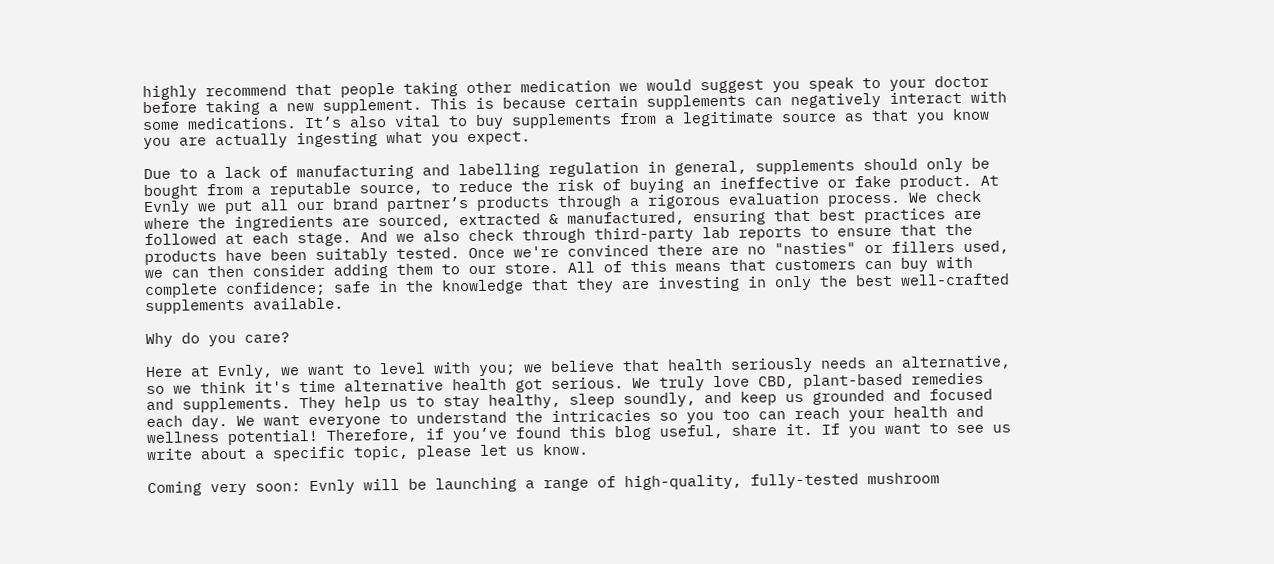highly recommend that people taking other medication we would suggest you speak to your doctor before taking a new supplement. This is because certain supplements can negatively interact with some medications. It’s also vital to buy supplements from a legitimate source as that you know you are actually ingesting what you expect.

Due to a lack of manufacturing and labelling regulation in general, supplements should only be bought from a reputable source, to reduce the risk of buying an ineffective or fake product. At Evnly we put all our brand partner’s products through a rigorous evaluation process. We check where the ingredients are sourced, extracted & manufactured, ensuring that best practices are followed at each stage. And we also check through third-party lab reports to ensure that the products have been suitably tested. Once we're convinced there are no "nasties" or fillers used, we can then consider adding them to our store. All of this means that customers can buy with complete confidence; safe in the knowledge that they are investing in only the best well-crafted supplements available.

Why do you care?

Here at Evnly, we want to level with you; we believe that health seriously needs an alternative, so we think it's time alternative health got serious. We truly love CBD, plant-based remedies and supplements. They help us to stay healthy, sleep soundly, and keep us grounded and focused each day. We want everyone to understand the intricacies so you too can reach your health and wellness potential! Therefore, if you’ve found this blog useful, share it. If you want to see us write about a specific topic, please let us know.

Coming very soon: Evnly will be launching a range of high-quality, fully-tested mushroom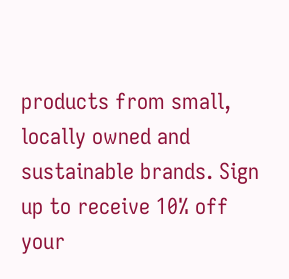products from small, locally owned and sustainable brands. Sign up to receive 10% off your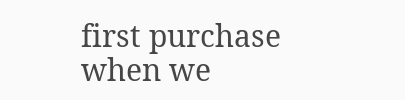first purchase when we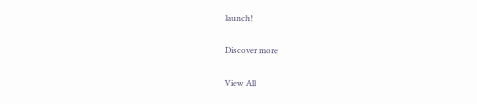launch!

Discover more

View All